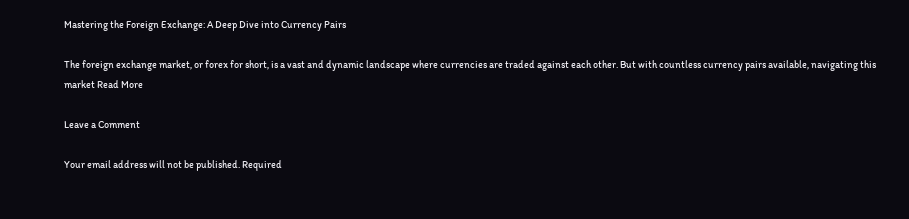Mastering the Foreign Exchange: A Deep Dive into Currency Pairs

The foreign exchange market, or forex for short, is a vast and dynamic landscape where currencies are traded against each other. But with countless currency pairs available, navigating this market Read More

Leave a Comment

Your email address will not be published. Required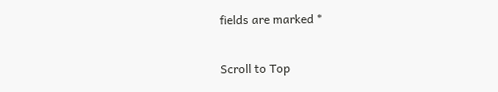fields are marked *

Scroll to Top